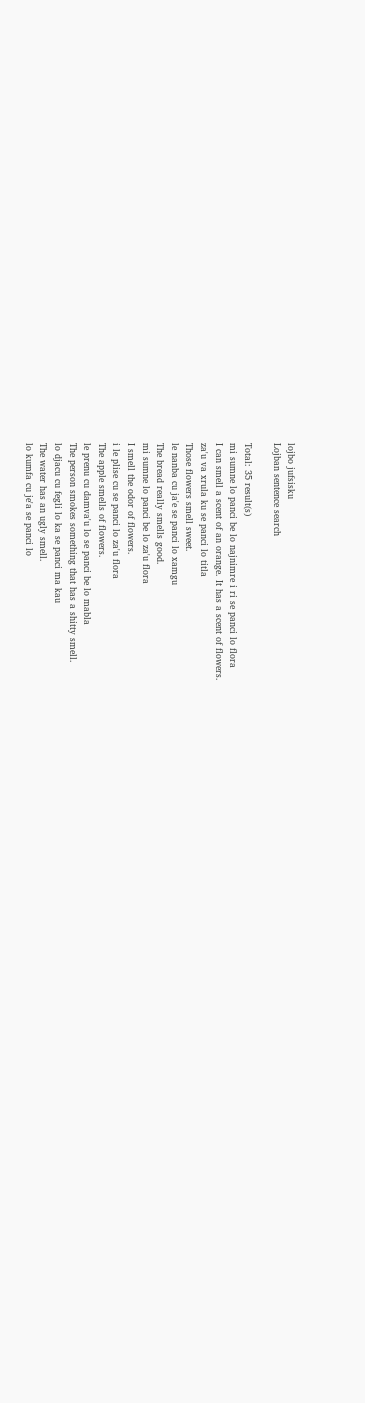lojbo jufsisku
Lojban sentence search

Total: 35 result(s)
mi sumne lo panci be lo najnimre i ri se panci lo flora
I can smell a scent of an orange. It has a scent of flowers.
za'u va xrula ku se panci lo titla
Those flowers smell sweet.
le nanba cu ja'e se panci lo xamgu
The bread really smells good.
mi sumne lo panci be lo za'u flora
I smell the odor of flowers.
i le plise cu se panci lo za'u flora
The apple smells of flowers.
le prenu cu damva'u lo se panci be lo mabla
The person smokes something that has a shitty smell.
lo djacu cu fegli lo ka se panci ma kau
The water has an ugly smell.
lo kumfa cu je'a se panci lo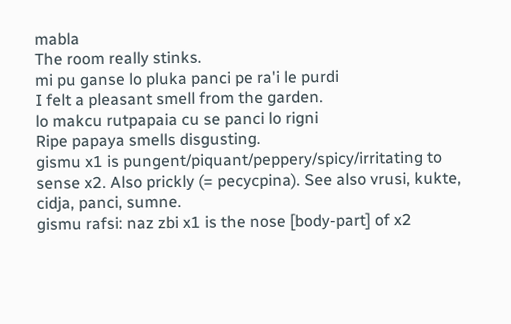mabla
The room really stinks.
mi pu ganse lo pluka panci pe ra'i le purdi
I felt a pleasant smell from the garden.
lo makcu rutpapaia cu se panci lo rigni
Ripe papaya smells disgusting.
gismu x1 is pungent/piquant/peppery/spicy/irritating to sense x2. Also prickly (= pecycpina). See also vrusi, kukte, cidja, panci, sumne.
gismu rafsi: naz zbi x1 is the nose [body-part] of x2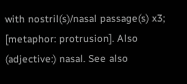with nostril(s)/nasal passage(s) x3; [metaphor: protrusion]. Also (adjective:) nasal. See also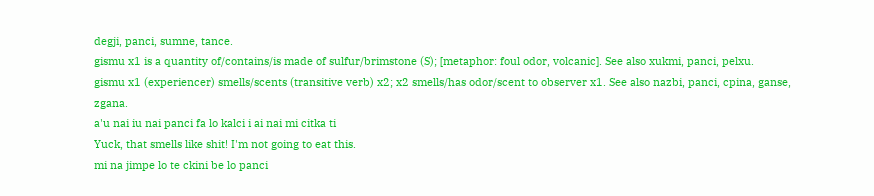degji, panci, sumne, tance.
gismu x1 is a quantity of/contains/is made of sulfur/brimstone (S); [metaphor: foul odor, volcanic]. See also xukmi, panci, pelxu.
gismu x1 (experiencer) smells/scents (transitive verb) x2; x2 smells/has odor/scent to observer x1. See also nazbi, panci, cpina, ganse, zgana.
a'u nai iu nai panci fa lo kalci i ai nai mi citka ti
Yuck, that smells like shit! I'm not going to eat this.
mi na jimpe lo te ckini be lo panci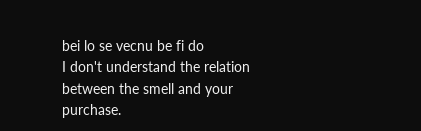bei lo se vecnu be fi do
I don't understand the relation between the smell and your purchase.